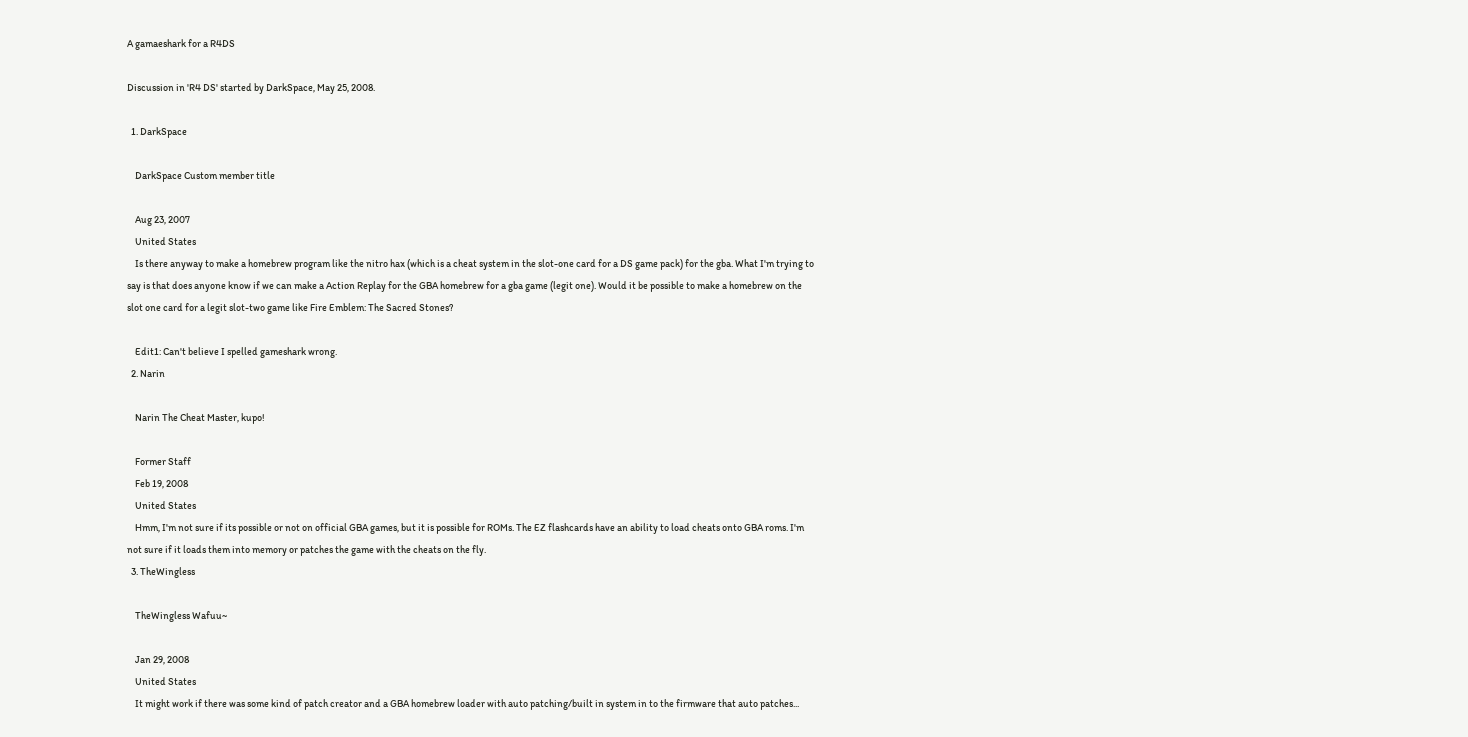A gamaeshark for a R4DS

Discussion in 'R4 DS' started by DarkSpace, May 25, 2008.

  1. DarkSpace

    DarkSpace Custom member title

    Aug 23, 2007
    United States
    Is there anyway to make a homebrew program like the nitro hax (which is a cheat system in the slot-one card for a DS game pack) for the gba. What I'm trying to say is that does anyone know if we can make a Action Replay for the GBA homebrew for a gba game (legit one). Would it be possible to make a homebrew on the slot one card for a legit slot-two game like Fire Emblem: The Sacred Stones?

    Edit1: Can't believe I spelled gameshark wrong.
  2. Narin

    Narin The Cheat Master, kupo!

    Former Staff
    Feb 19, 2008
    United States
    Hmm, I'm not sure if its possible or not on official GBA games, but it is possible for ROMs. The EZ flashcards have an ability to load cheats onto GBA roms. I'm not sure if it loads them into memory or patches the game with the cheats on the fly.
  3. TheWingless

    TheWingless Wafuu~

    Jan 29, 2008
    United States
    It might work if there was some kind of patch creator and a GBA homebrew loader with auto patching/built in system in to the firmware that auto patches...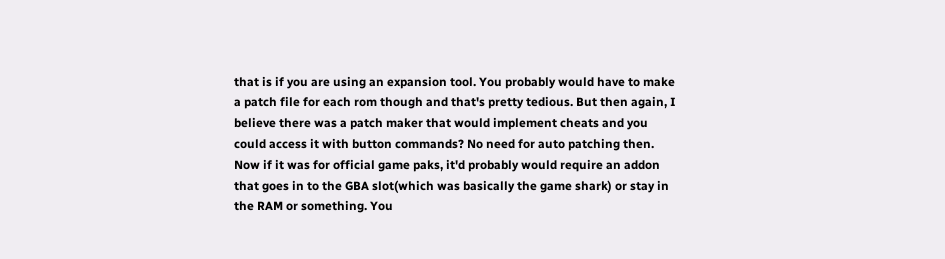that is if you are using an expansion tool. You probably would have to make a patch file for each rom though and that's pretty tedious. But then again, I believe there was a patch maker that would implement cheats and you could access it with button commands? No need for auto patching then. Now if it was for official game paks, it'd probably would require an addon that goes in to the GBA slot(which was basically the game shark) or stay in the RAM or something. You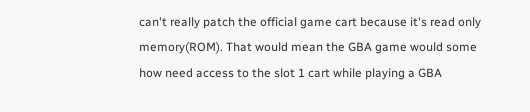can't really patch the official game cart because it's read only memory(ROM). That would mean the GBA game would some how need access to the slot 1 cart while playing a GBA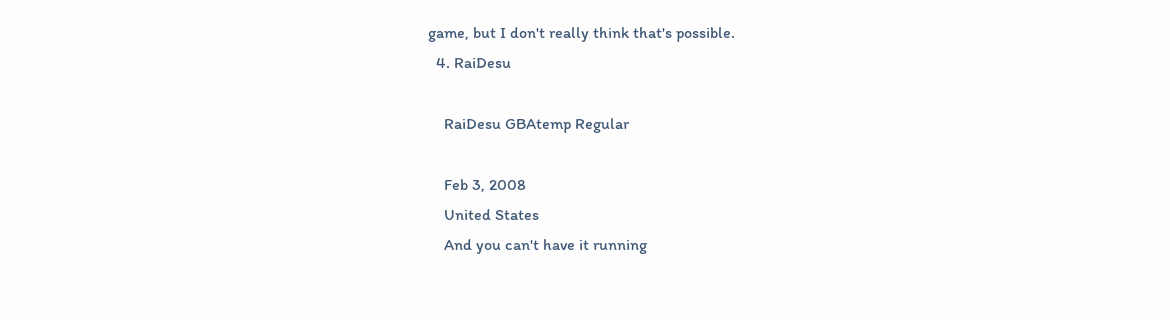game, but I don't really think that's possible.
  4. RaiDesu

    RaiDesu GBAtemp Regular

    Feb 3, 2008
    United States
    And you can't have it running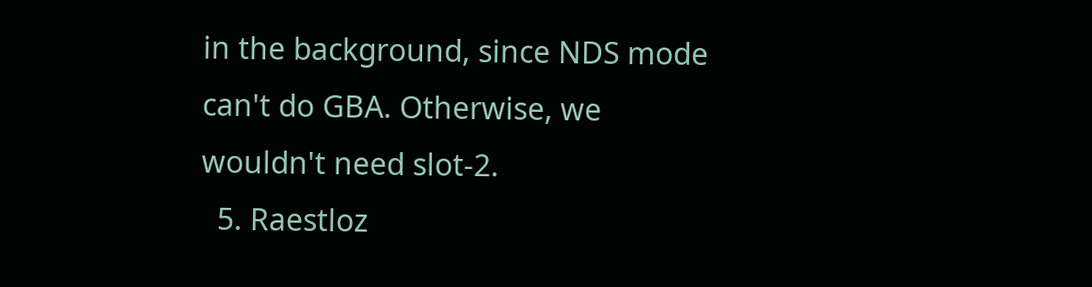in the background, since NDS mode can't do GBA. Otherwise, we wouldn't need slot-2.
  5. Raestloz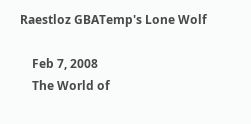Raestloz GBATemp's Lone Wolf

    Feb 7, 2008
    The World of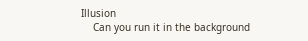Illusion
    Can you run it in the background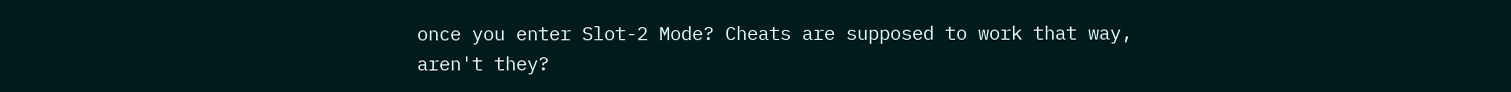once you enter Slot-2 Mode? Cheats are supposed to work that way, aren't they?